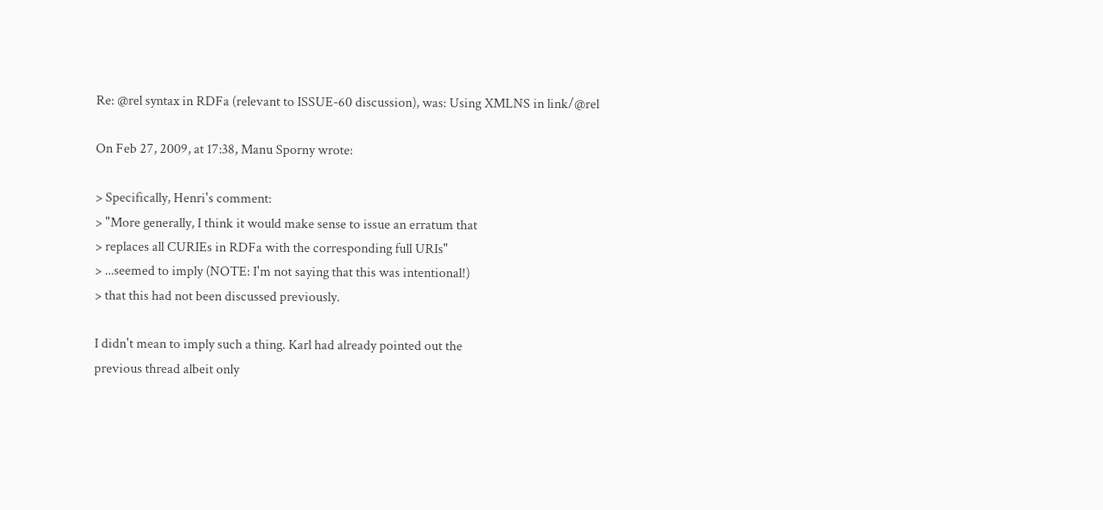Re: @rel syntax in RDFa (relevant to ISSUE-60 discussion), was: Using XMLNS in link/@rel

On Feb 27, 2009, at 17:38, Manu Sporny wrote:

> Specifically, Henri's comment:
> "More generally, I think it would make sense to issue an erratum that
> replaces all CURIEs in RDFa with the corresponding full URIs"
> ...seemed to imply (NOTE: I'm not saying that this was intentional!)
> that this had not been discussed previously.

I didn't mean to imply such a thing. Karl had already pointed out the
previous thread albeit only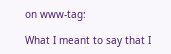on www-tag:

What I meant to say that I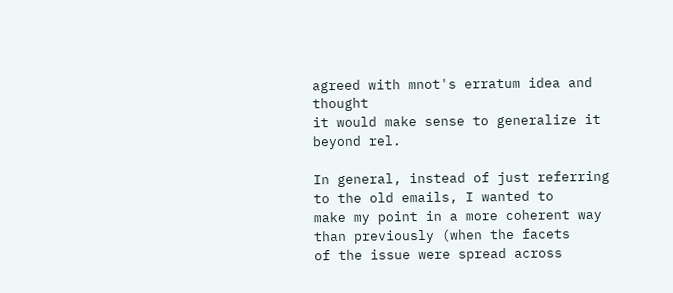agreed with mnot's erratum idea and thought
it would make sense to generalize it beyond rel.

In general, instead of just referring to the old emails, I wanted to
make my point in a more coherent way than previously (when the facets
of the issue were spread across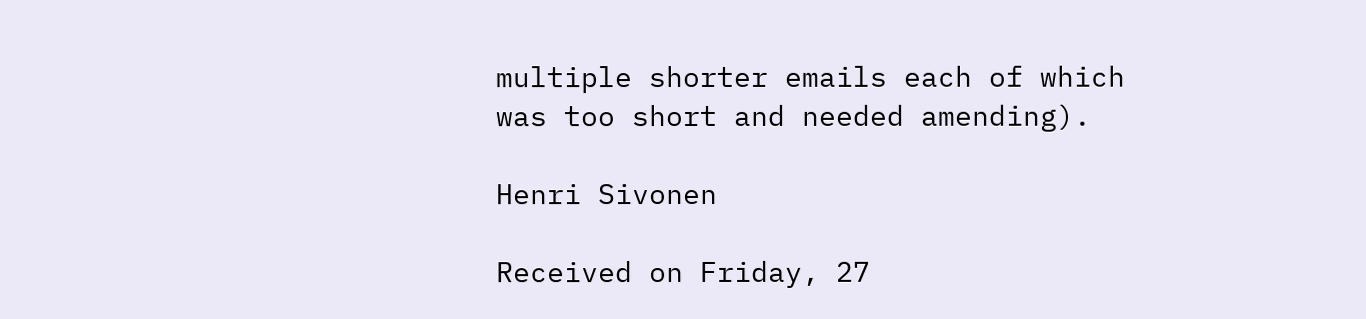multiple shorter emails each of which
was too short and needed amending).

Henri Sivonen

Received on Friday, 27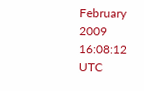February 2009 16:08:12 UTC